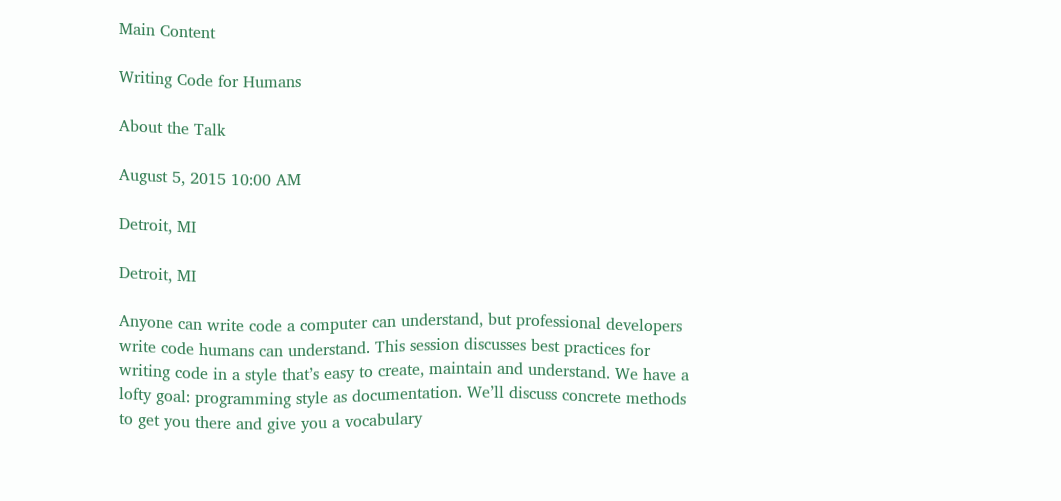Main Content

Writing Code for Humans

About the Talk

August 5, 2015 10:00 AM

Detroit, MI

Detroit, MI

Anyone can write code a computer can understand, but professional developers write code humans can understand. This session discusses best practices for writing code in a style that’s easy to create, maintain and understand. We have a lofty goal: programming style as documentation. We’ll discuss concrete methods to get you there and give you a vocabulary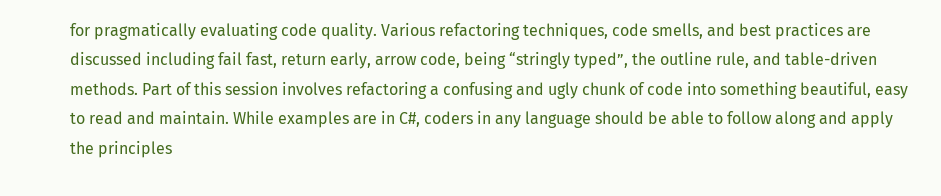for pragmatically evaluating code quality. Various refactoring techniques, code smells, and best practices are discussed including fail fast, return early, arrow code, being “stringly typed”, the outline rule, and table-driven methods. Part of this session involves refactoring a confusing and ugly chunk of code into something beautiful, easy to read and maintain. While examples are in C#, coders in any language should be able to follow along and apply the principles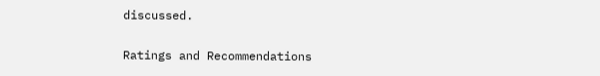discussed.

Ratings and Recommendations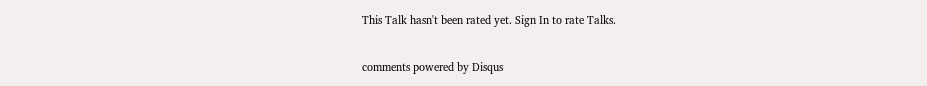This Talk hasn't been rated yet. Sign In to rate Talks.

comments powered by Disqus